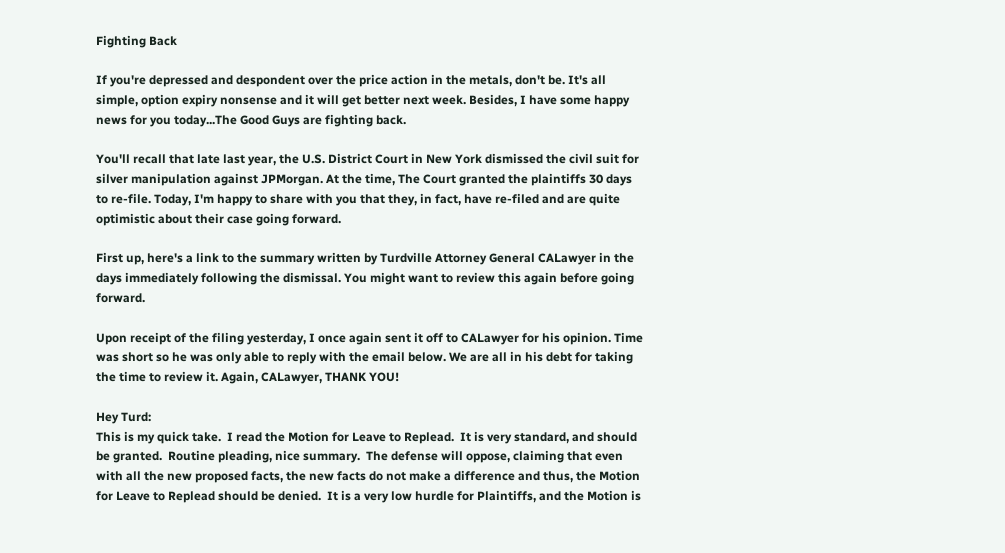Fighting Back

If you're depressed and despondent over the price action in the metals, don't be. It's all simple, option expiry nonsense and it will get better next week. Besides, I have some happy news for you today...The Good Guys are fighting back.

You'll recall that late last year, the U.S. District Court in New York dismissed the civil suit for silver manipulation against JPMorgan. At the time, The Court granted the plaintiffs 30 days to re-file. Today, I'm happy to share with you that they, in fact, have re-filed and are quite optimistic about their case going forward.

First up, here's a link to the summary written by Turdville Attorney General CALawyer in the days immediately following the dismissal. You might want to review this again before going forward.

Upon receipt of the filing yesterday, I once again sent it off to CALawyer for his opinion. Time was short so he was only able to reply with the email below. We are all in his debt for taking the time to review it. Again, CALawyer, THANK YOU!

Hey Turd:
This is my quick take.  I read the Motion for Leave to Replead.  It is very standard, and should be granted.  Routine pleading, nice summary.  The defense will oppose, claiming that even with all the new proposed facts, the new facts do not make a difference and thus, the Motion for Leave to Replead should be denied.  It is a very low hurdle for Plaintiffs, and the Motion is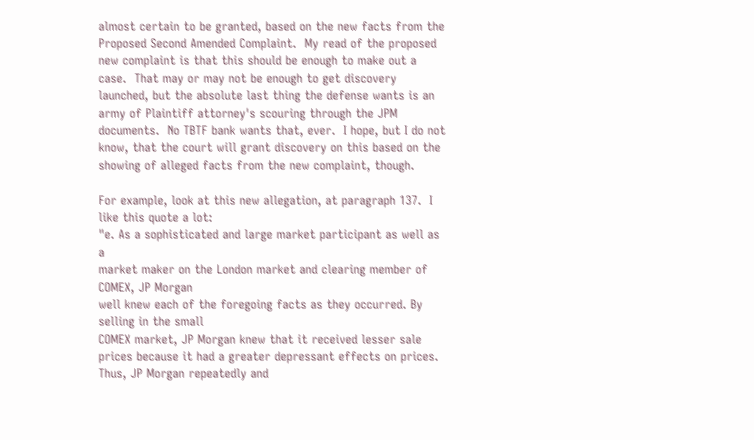almost certain to be granted, based on the new facts from the Proposed Second Amended Complaint.  My read of the proposed new complaint is that this should be enough to make out a case.  That may or may not be enough to get discovery launched, but the absolute last thing the defense wants is an army of Plaintiff attorney's scouring through the JPM documents.  No TBTF bank wants that, ever.  I hope, but I do not know, that the court will grant discovery on this based on the showing of alleged facts from the new complaint, though.

For example, look at this new allegation, at paragraph 137.  I like this quote a lot:
"e. As a sophisticated and large market participant as well as a
market maker on the London market and clearing member of COMEX, JP Morgan
well knew each of the foregoing facts as they occurred. By selling in the small
COMEX market, JP Morgan knew that it received lesser sale prices because it had a greater depressant effects on prices. Thus, JP Morgan repeatedly and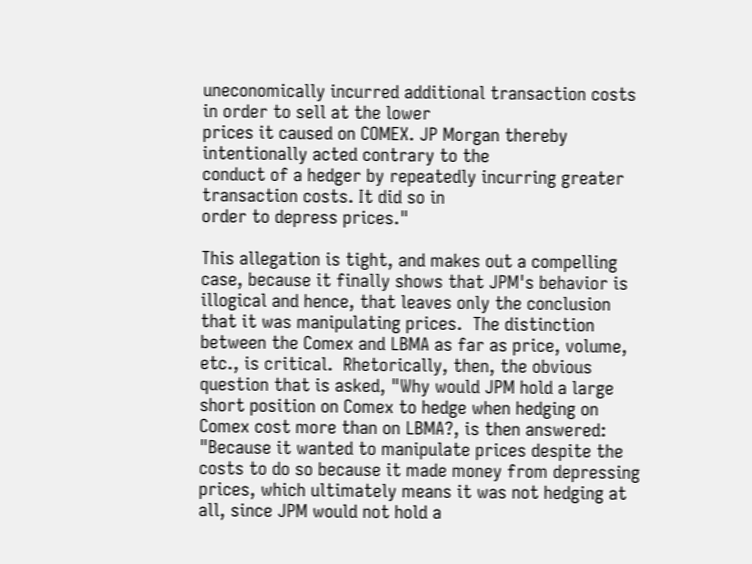uneconomically incurred additional transaction costs in order to sell at the lower
prices it caused on COMEX. JP Morgan thereby intentionally acted contrary to the
conduct of a hedger by repeatedly incurring greater transaction costs. It did so in
order to depress prices."

This allegation is tight, and makes out a compelling case, because it finally shows that JPM's behavior is illogical and hence, that leaves only the conclusion that it was manipulating prices.  The distinction between the Comex and LBMA as far as price, volume, etc., is critical.  Rhetorically, then, the obvious question that is asked, "Why would JPM hold a large short position on Comex to hedge when hedging on Comex cost more than on LBMA?, is then answered: "Because it wanted to manipulate prices despite the costs to do so because it made money from depressing prices, which ultimately means it was not hedging at all, since JPM would not hold a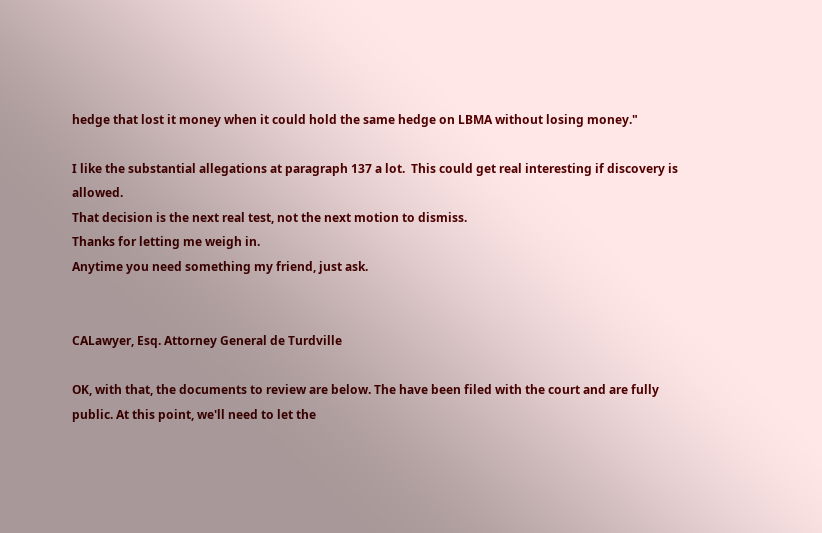hedge that lost it money when it could hold the same hedge on LBMA without losing money."

I like the substantial allegations at paragraph 137 a lot.  This could get real interesting if discovery is allowed.
That decision is the next real test, not the next motion to dismiss.
Thanks for letting me weigh in.
Anytime you need something my friend, just ask.


CALawyer, Esq. Attorney General de Turdville

OK, with that, the documents to review are below. The have been filed with the court and are fully public. At this point, we'll need to let the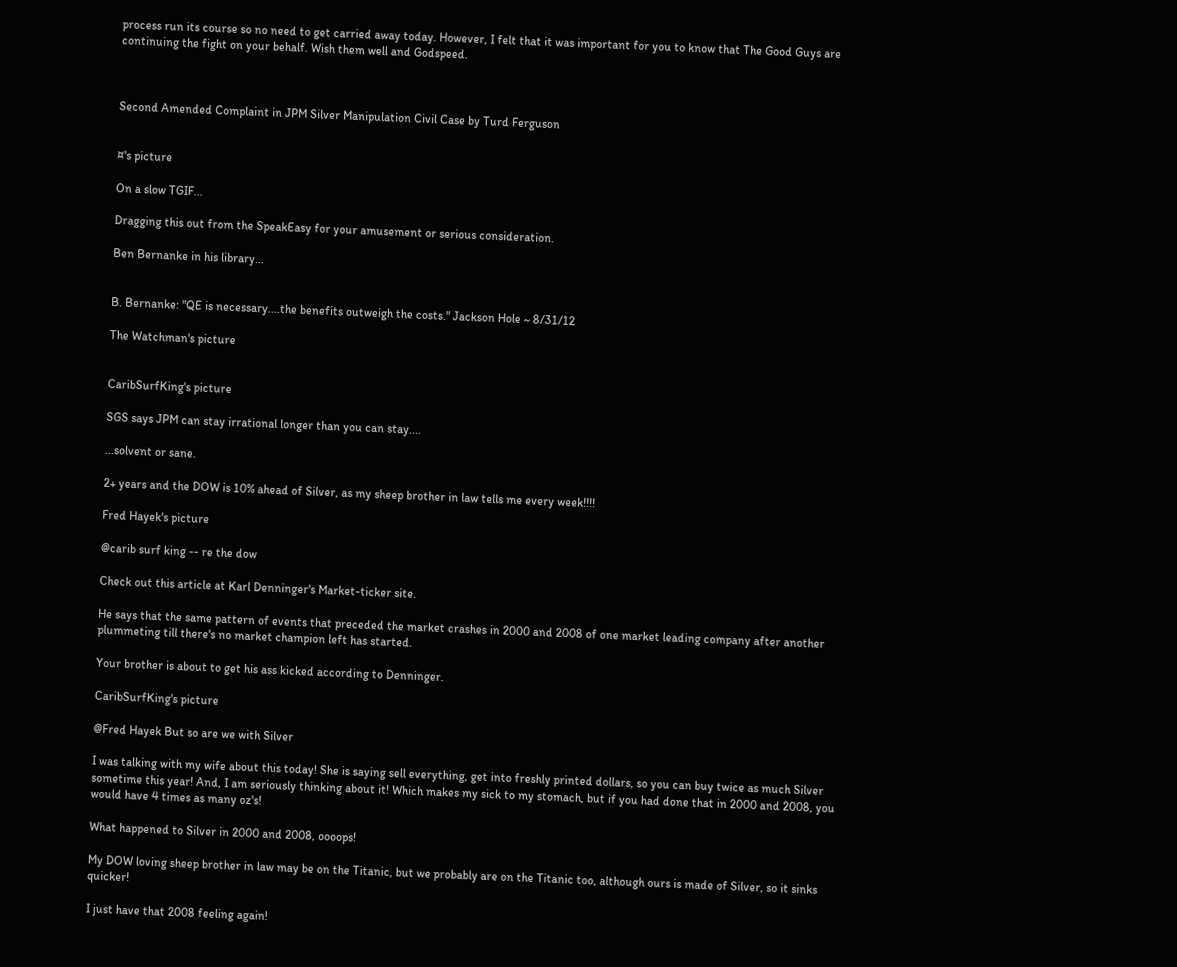process run its course so no need to get carried away today. However, I felt that it was important for you to know that The Good Guys are continuing the fight on your behalf. Wish them well and Godspeed.



Second Amended Complaint in JPM Silver Manipulation Civil Case by Turd Ferguson


¤'s picture

On a slow TGIF...

Dragging this out from the SpeakEasy for your amusement or serious consideration.

Ben Bernanke in his library...


B. Bernanke: "QE is necessary....the benefits outweigh the costs." Jackson Hole ~ 8/31/12

The Watchman's picture


CaribSurfKing's picture

SGS says JPM can stay irrational longer than you can stay....

...solvent or sane.

2+ years and the DOW is 10% ahead of Silver, as my sheep brother in law tells me every week!!!!

Fred Hayek's picture

@carib surf king -- re the dow

Check out this article at Karl Denninger's Market-ticker site.

He says that the same pattern of events that preceded the market crashes in 2000 and 2008 of one market leading company after another plummeting till there's no market champion left has started.

Your brother is about to get his ass kicked according to Denninger.

CaribSurfKing's picture

@Fred Hayek But so are we with Silver

I was talking with my wife about this today! She is saying sell everything, get into freshly printed dollars, so you can buy twice as much Silver sometime this year! And, I am seriously thinking about it! Which makes my sick to my stomach, but if you had done that in 2000 and 2008, you would have 4 times as many oz's!

What happened to Silver in 2000 and 2008, oooops!

My DOW loving sheep brother in law may be on the Titanic, but we probably are on the Titanic too, although ours is made of Silver, so it sinks quicker!

I just have that 2008 feeling again!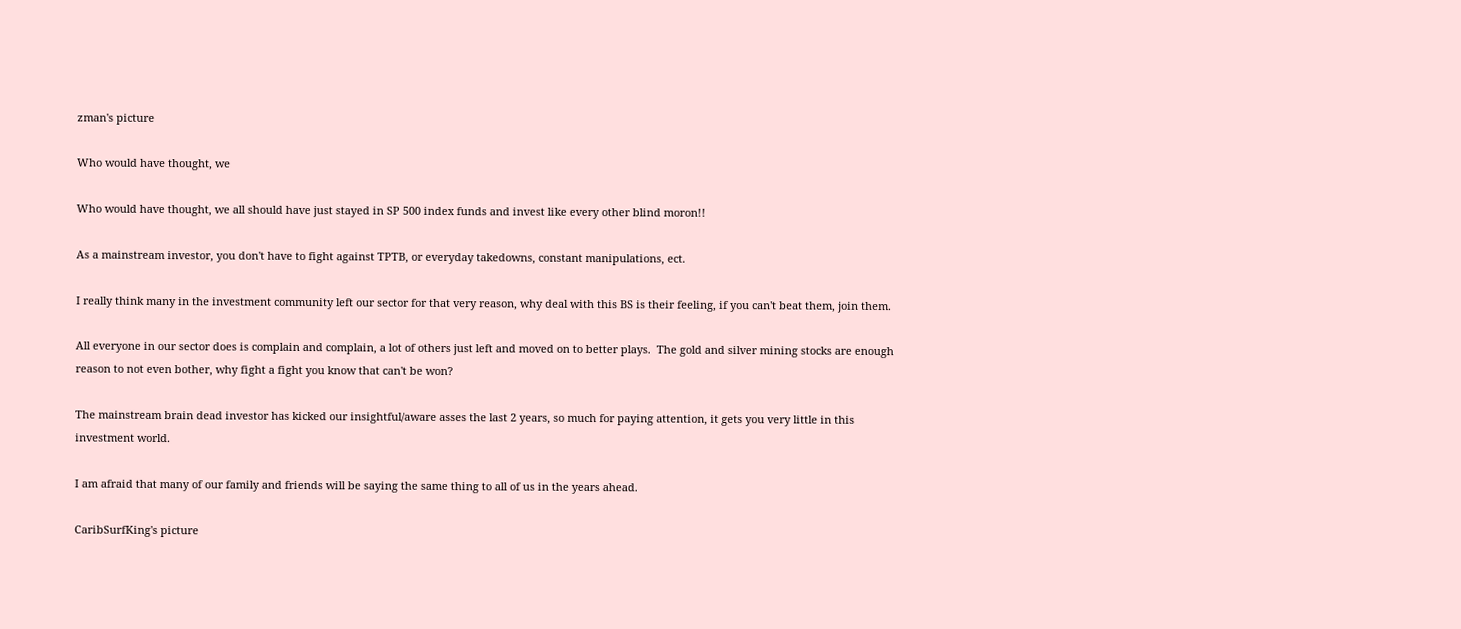zman's picture

Who would have thought, we

Who would have thought, we all should have just stayed in SP 500 index funds and invest like every other blind moron!!

As a mainstream investor, you don't have to fight against TPTB, or everyday takedowns, constant manipulations, ect.

I really think many in the investment community left our sector for that very reason, why deal with this BS is their feeling, if you can't beat them, join them.

All everyone in our sector does is complain and complain, a lot of others just left and moved on to better plays.  The gold and silver mining stocks are enough reason to not even bother, why fight a fight you know that can't be won?

The mainstream brain dead investor has kicked our insightful/aware asses the last 2 years, so much for paying attention, it gets you very little in this investment world.

I am afraid that many of our family and friends will be saying the same thing to all of us in the years ahead.

CaribSurfKing's picture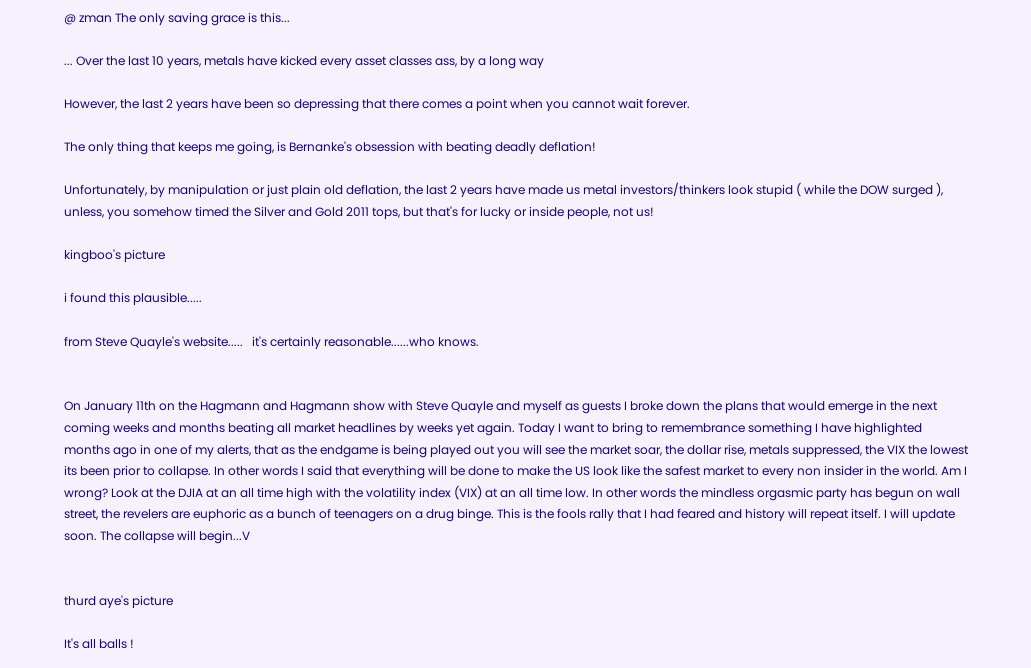@ zman The only saving grace is this...

... Over the last 10 years, metals have kicked every asset classes ass, by a long way

However, the last 2 years have been so depressing that there comes a point when you cannot wait forever.

The only thing that keeps me going, is Bernanke's obsession with beating deadly deflation!

Unfortunately, by manipulation or just plain old deflation, the last 2 years have made us metal investors/thinkers look stupid ( while the DOW surged ), unless, you somehow timed the Silver and Gold 2011 tops, but that's for lucky or inside people, not us!

kingboo's picture

i found this plausible.....

from Steve Quayle's website.....   it's certainly reasonable......who knows.


On January 11th on the Hagmann and Hagmann show with Steve Quayle and myself as guests I broke down the plans that would emerge in the next coming weeks and months beating all market headlines by weeks yet again. Today I want to bring to remembrance something I have highlighted months ago in one of my alerts, that as the endgame is being played out you will see the market soar, the dollar rise, metals suppressed, the VIX the lowest its been prior to collapse. In other words I said that everything will be done to make the US look like the safest market to every non insider in the world. Am I wrong? Look at the DJIA at an all time high with the volatility index (VIX) at an all time low. In other words the mindless orgasmic party has begun on wall street, the revelers are euphoric as a bunch of teenagers on a drug binge. This is the fools rally that I had feared and history will repeat itself. I will update soon. The collapse will begin...V


thurd aye's picture

It's all balls !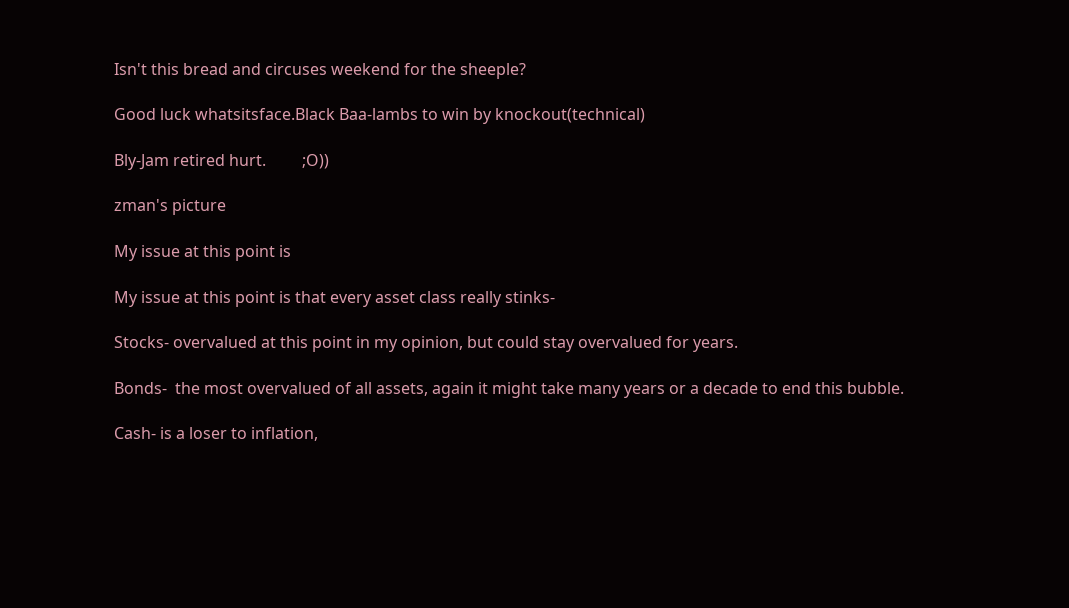Isn't this bread and circuses weekend for the sheeple?

Good luck whatsitsface.Black Baa-lambs to win by knockout(technical)

Bly-Jam retired hurt.         ;O))

zman's picture

My issue at this point is

My issue at this point is that every asset class really stinks-

Stocks- overvalued at this point in my opinion, but could stay overvalued for years.

Bonds-  the most overvalued of all assets, again it might take many years or a decade to end this bubble.

Cash- is a loser to inflation,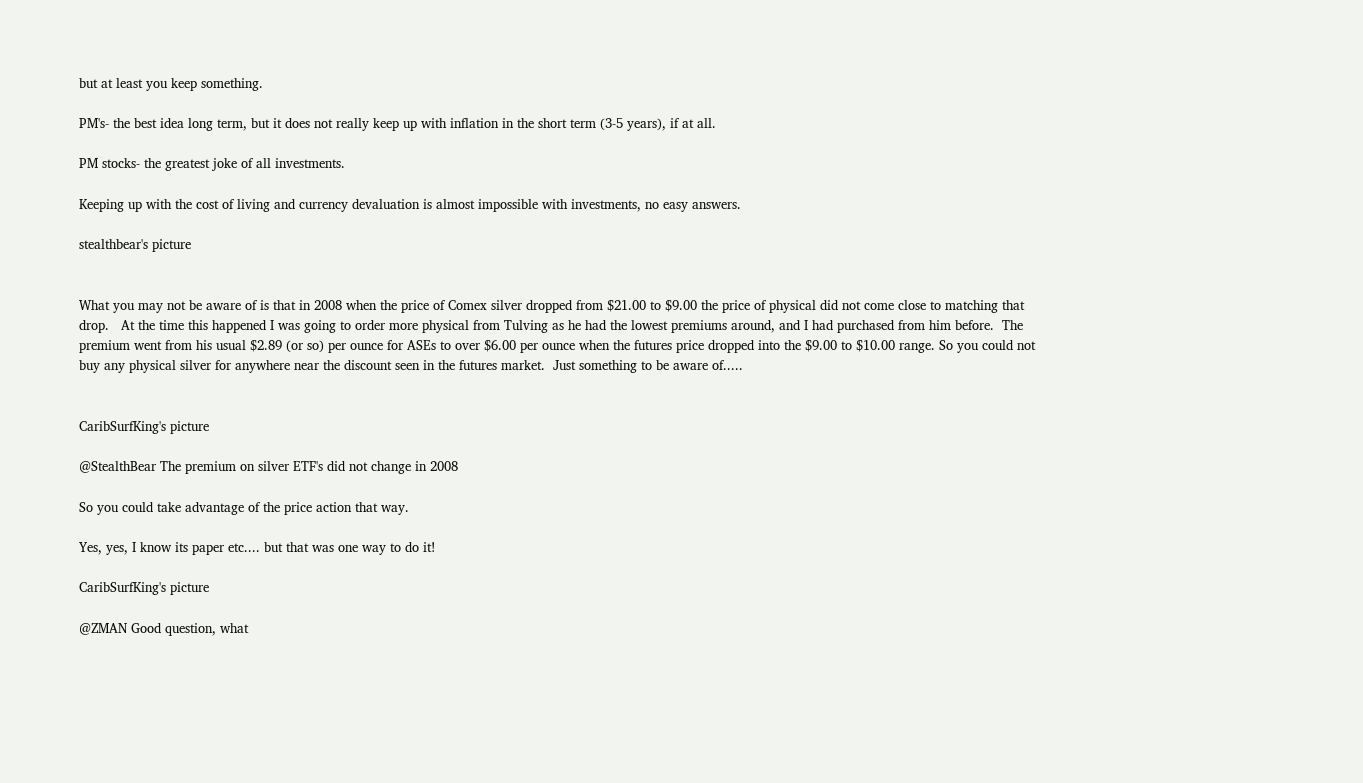but at least you keep something.

PM's- the best idea long term, but it does not really keep up with inflation in the short term (3-5 years), if at all.

PM stocks- the greatest joke of all investments.

Keeping up with the cost of living and currency devaluation is almost impossible with investments, no easy answers.

stealthbear's picture


What you may not be aware of is that in 2008 when the price of Comex silver dropped from $21.00 to $9.00 the price of physical did not come close to matching that drop.   At the time this happened I was going to order more physical from Tulving as he had the lowest premiums around, and I had purchased from him before.  The premium went from his usual $2.89 (or so) per ounce for ASEs to over $6.00 per ounce when the futures price dropped into the $9.00 to $10.00 range. So you could not buy any physical silver for anywhere near the discount seen in the futures market.  Just something to be aware of.....


CaribSurfKing's picture

@StealthBear The premium on silver ETF's did not change in 2008

So you could take advantage of the price action that way.

Yes, yes, I know its paper etc.... but that was one way to do it!

CaribSurfKing's picture

@ZMAN Good question, what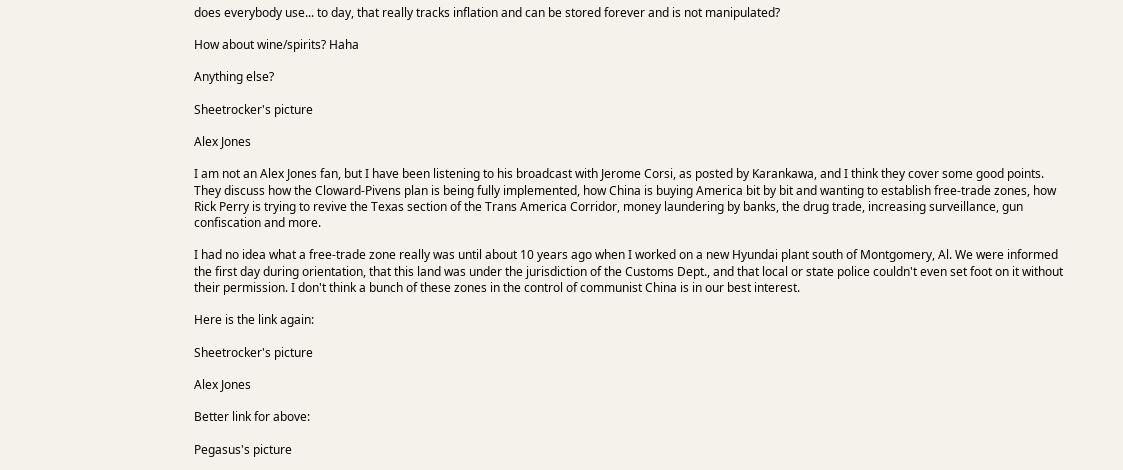does everybody use... to day, that really tracks inflation and can be stored forever and is not manipulated?

How about wine/spirits? Haha

Anything else?

Sheetrocker's picture

Alex Jones

I am not an Alex Jones fan, but I have been listening to his broadcast with Jerome Corsi, as posted by Karankawa, and I think they cover some good points. They discuss how the Cloward-Pivens plan is being fully implemented, how China is buying America bit by bit and wanting to establish free-trade zones, how Rick Perry is trying to revive the Texas section of the Trans America Corridor, money laundering by banks, the drug trade, increasing surveillance, gun confiscation and more.

I had no idea what a free-trade zone really was until about 10 years ago when I worked on a new Hyundai plant south of Montgomery, Al. We were informed the first day during orientation, that this land was under the jurisdiction of the Customs Dept., and that local or state police couldn't even set foot on it without their permission. I don't think a bunch of these zones in the control of communist China is in our best interest.

Here is the link again:

Sheetrocker's picture

Alex Jones

Better link for above:

Pegasus's picture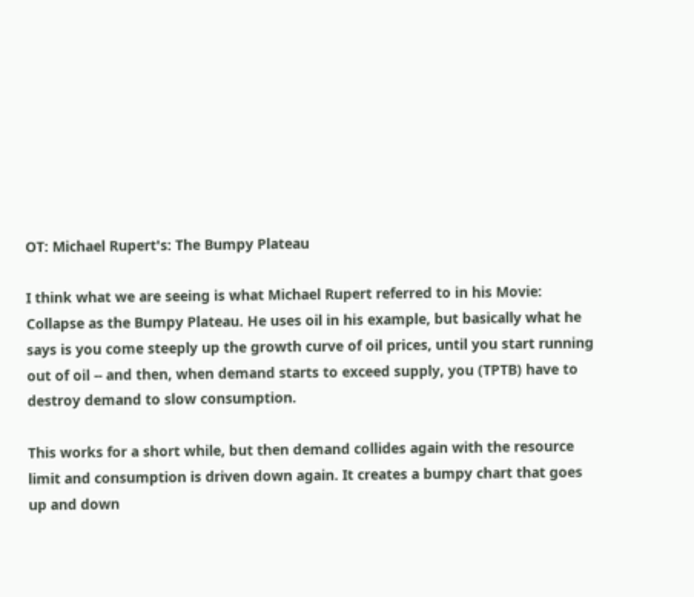OT: Michael Rupert's: The Bumpy Plateau

I think what we are seeing is what Michael Rupert referred to in his Movie: Collapse as the Bumpy Plateau. He uses oil in his example, but basically what he says is you come steeply up the growth curve of oil prices, until you start running out of oil -- and then, when demand starts to exceed supply, you (TPTB) have to destroy demand to slow consumption.

This works for a short while, but then demand collides again with the resource limit and consumption is driven down again. It creates a bumpy chart that goes up and down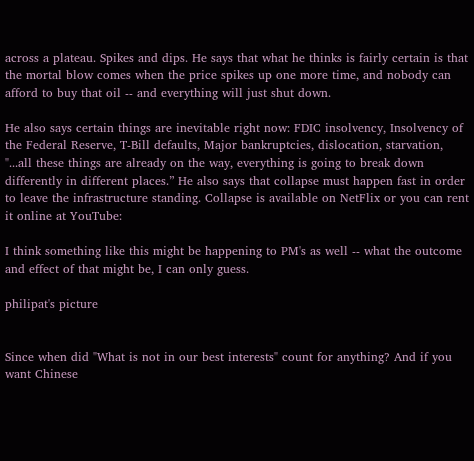across a plateau. Spikes and dips. He says that what he thinks is fairly certain is that the mortal blow comes when the price spikes up one more time, and nobody can afford to buy that oil -- and everything will just shut down.

He also says certain things are inevitable right now: FDIC insolvency, Insolvency of the Federal Reserve, T-Bill defaults, Major bankruptcies, dislocation, starvation, "...all these things are already on the way, everything is going to break down differently in different places.” He also says that collapse must happen fast in order to leave the infrastructure standing. Collapse is available on NetFlix or you can rent it online at YouTube:

I think something like this might be happening to PM's as well -- what the outcome and effect of that might be, I can only guess.

philipat's picture


Since when did "What is not in our best interests" count for anything? And if you want Chinese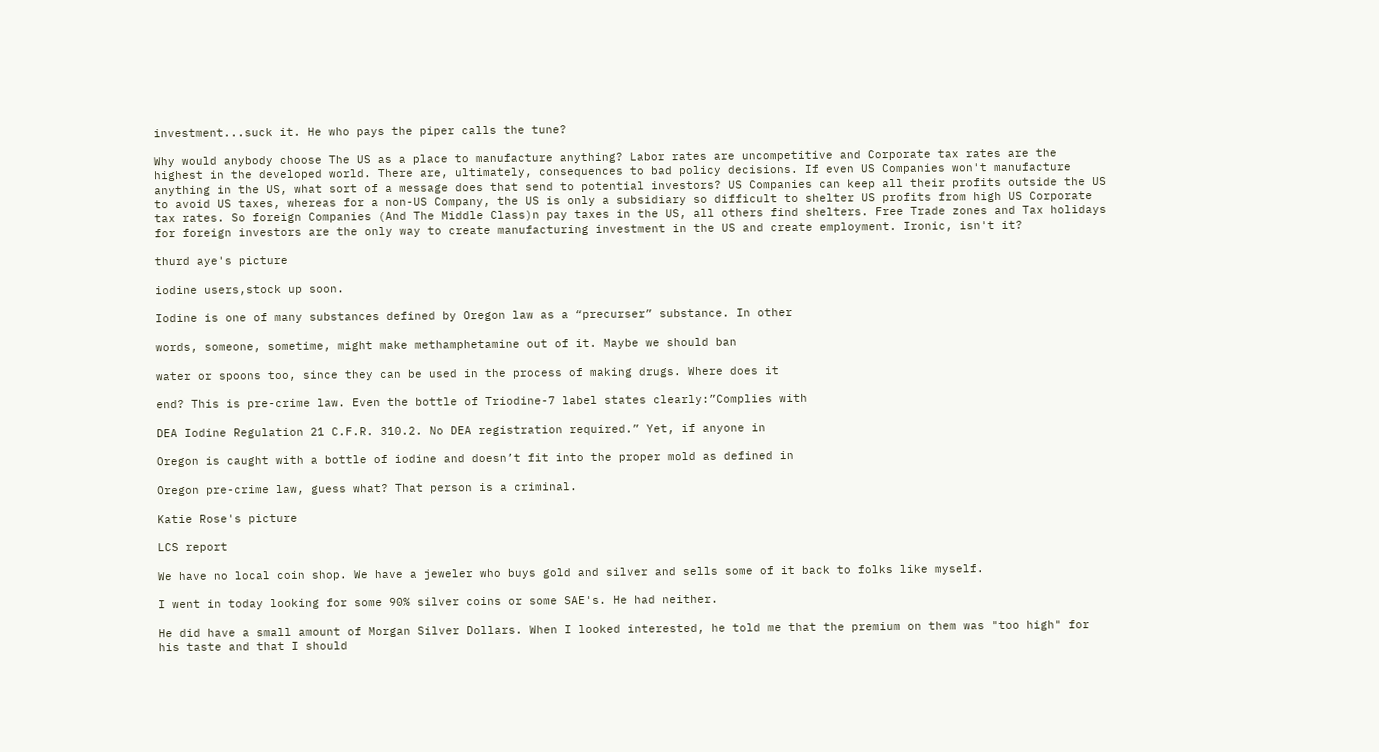investment...suck it. He who pays the piper calls the tune?

Why would anybody choose The US as a place to manufacture anything? Labor rates are uncompetitive and Corporate tax rates are the highest in the developed world. There are, ultimately, consequences to bad policy decisions. If even US Companies won't manufacture anything in the US, what sort of a message does that send to potential investors? US Companies can keep all their profits outside the US to avoid US taxes, whereas for a non-US Company, the US is only a subsidiary so difficult to shelter US profits from high US Corporate tax rates. So foreign Companies (And The Middle Class)n pay taxes in the US, all others find shelters. Free Trade zones and Tax holidays for foreign investors are the only way to create manufacturing investment in the US and create employment. Ironic, isn't it?

thurd aye's picture

iodine users,stock up soon.

Iodine is one of many substances defined by Oregon law as a “precurser” substance. In other

words, someone, sometime, might make methamphetamine out of it. Maybe we should ban

water or spoons too, since they can be used in the process of making drugs. Where does it

end? This is pre-crime law. Even the bottle of Triodine-7 label states clearly:”Complies with

DEA Iodine Regulation 21 C.F.R. 310.2. No DEA registration required.” Yet, if anyone in

Oregon is caught with a bottle of iodine and doesn’t fit into the proper mold as defined in

Oregon pre-crime law, guess what? That person is a criminal.

Katie Rose's picture

LCS report

We have no local coin shop. We have a jeweler who buys gold and silver and sells some of it back to folks like myself.

I went in today looking for some 90% silver coins or some SAE's. He had neither.

He did have a small amount of Morgan Silver Dollars. When I looked interested, he told me that the premium on them was "too high" for his taste and that I should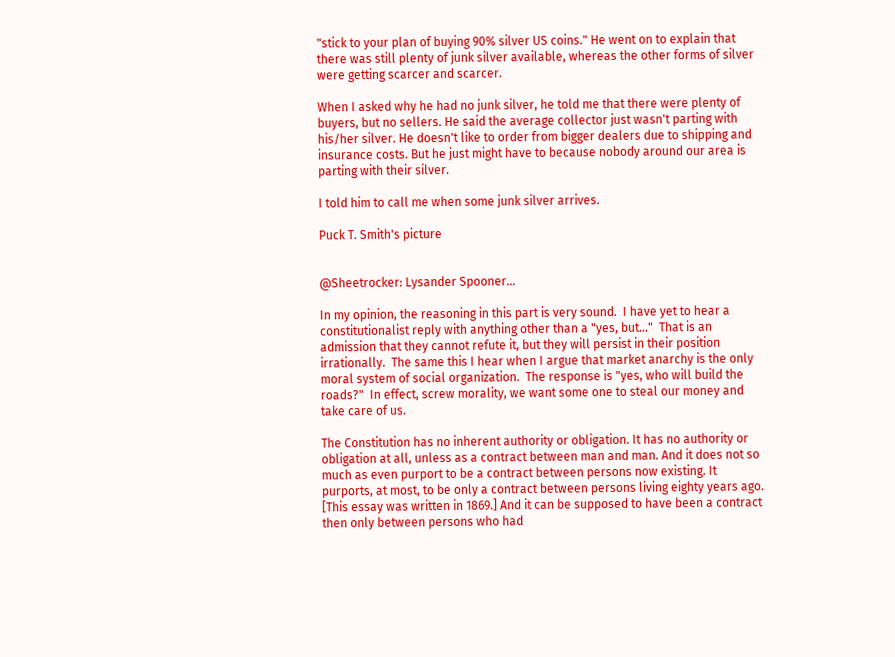"stick to your plan of buying 90% silver US coins." He went on to explain that there was still plenty of junk silver available, whereas the other forms of silver were getting scarcer and scarcer.

When I asked why he had no junk silver, he told me that there were plenty of buyers, but no sellers. He said the average collector just wasn't parting with his/her silver. He doesn't like to order from bigger dealers due to shipping and insurance costs. But he just might have to because nobody around our area is parting with their silver.

I told him to call me when some junk silver arrives.

Puck T. Smith's picture


@Sheetrocker: Lysander Spooner...

In my opinion, the reasoning in this part is very sound.  I have yet to hear a constitutionalist reply with anything other than a "yes, but..."  That is an admission that they cannot refute it, but they will persist in their position irrationally.  The same this I hear when I argue that market anarchy is the only moral system of social organization.  The response is "yes, who will build the roads?"  In effect, screw morality, we want some one to steal our money and take care of us.

The Constitution has no inherent authority or obligation. It has no authority or obligation at all, unless as a contract between man and man. And it does not so much as even purport to be a contract between persons now existing. It purports, at most, to be only a contract between persons living eighty years ago. [This essay was written in 1869.] And it can be supposed to have been a contract then only between persons who had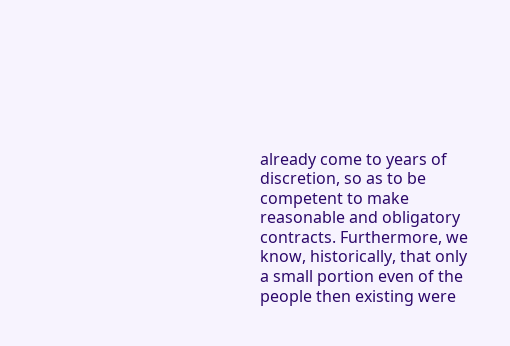already come to years of discretion, so as to be competent to make reasonable and obligatory contracts. Furthermore, we know, historically, that only a small portion even of the people then existing were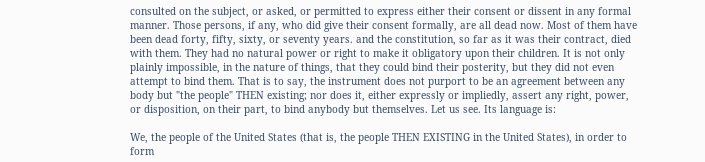consulted on the subject, or asked, or permitted to express either their consent or dissent in any formal manner. Those persons, if any, who did give their consent formally, are all dead now. Most of them have been dead forty, fifty, sixty, or seventy years. and the constitution, so far as it was their contract, died with them. They had no natural power or right to make it obligatory upon their children. It is not only plainly impossible, in the nature of things, that they could bind their posterity, but they did not even attempt to bind them. That is to say, the instrument does not purport to be an agreement between any body but "the people" THEN existing; nor does it, either expressly or impliedly, assert any right, power, or disposition, on their part, to bind anybody but themselves. Let us see. Its language is:

We, the people of the United States (that is, the people THEN EXISTING in the United States), in order to form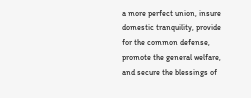a more perfect union, insure domestic tranquility, provide for the common defense, promote the general welfare, and secure the blessings of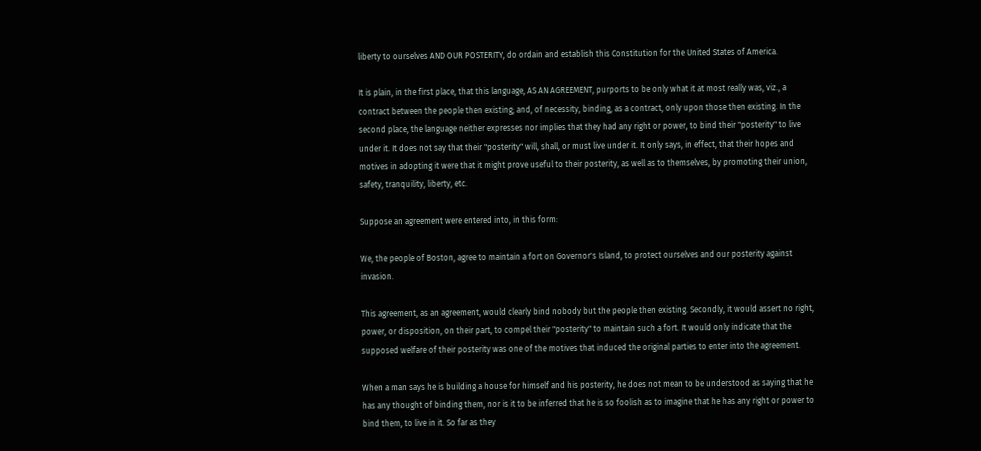liberty to ourselves AND OUR POSTERITY, do ordain and establish this Constitution for the United States of America.

It is plain, in the first place, that this language, AS AN AGREEMENT, purports to be only what it at most really was, viz., a contract between the people then existing; and, of necessity, binding, as a contract, only upon those then existing. In the second place, the language neither expresses nor implies that they had any right or power, to bind their "posterity" to live under it. It does not say that their "posterity" will, shall, or must live under it. It only says, in effect, that their hopes and motives in adopting it were that it might prove useful to their posterity, as well as to themselves, by promoting their union, safety, tranquility, liberty, etc.

Suppose an agreement were entered into, in this form:

We, the people of Boston, agree to maintain a fort on Governor's Island, to protect ourselves and our posterity against invasion.

This agreement, as an agreement, would clearly bind nobody but the people then existing. Secondly, it would assert no right, power, or disposition, on their part, to compel their "posterity" to maintain such a fort. It would only indicate that the supposed welfare of their posterity was one of the motives that induced the original parties to enter into the agreement.

When a man says he is building a house for himself and his posterity, he does not mean to be understood as saying that he has any thought of binding them, nor is it to be inferred that he is so foolish as to imagine that he has any right or power to bind them, to live in it. So far as they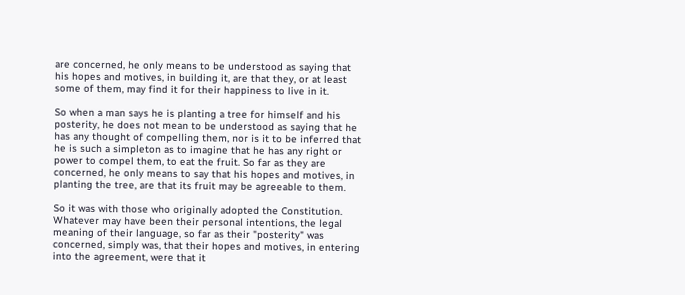are concerned, he only means to be understood as saying that his hopes and motives, in building it, are that they, or at least some of them, may find it for their happiness to live in it.

So when a man says he is planting a tree for himself and his posterity, he does not mean to be understood as saying that he has any thought of compelling them, nor is it to be inferred that he is such a simpleton as to imagine that he has any right or power to compel them, to eat the fruit. So far as they are concerned, he only means to say that his hopes and motives, in planting the tree, are that its fruit may be agreeable to them.

So it was with those who originally adopted the Constitution. Whatever may have been their personal intentions, the legal meaning of their language, so far as their "posterity" was concerned, simply was, that their hopes and motives, in entering into the agreement, were that it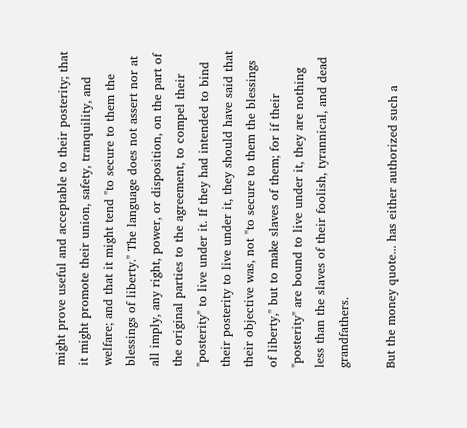might prove useful and acceptable to their posterity; that it might promote their union, safety, tranquility, and welfare; and that it might tend "to secure to them the blessings of liberty." The language does not assert nor at all imply, any right, power, or disposition, on the part of the original parties to the agreement, to compel their "posterity" to live under it. If they had intended to bind their posterity to live under it, they should have said that their objective was, not "to secure to them the blessings of liberty," but to make slaves of them; for if their "posterity" are bound to live under it, they are nothing less than the slaves of their foolish, tyrannical, and dead grandfathers.

But the money quote... has either authorized such a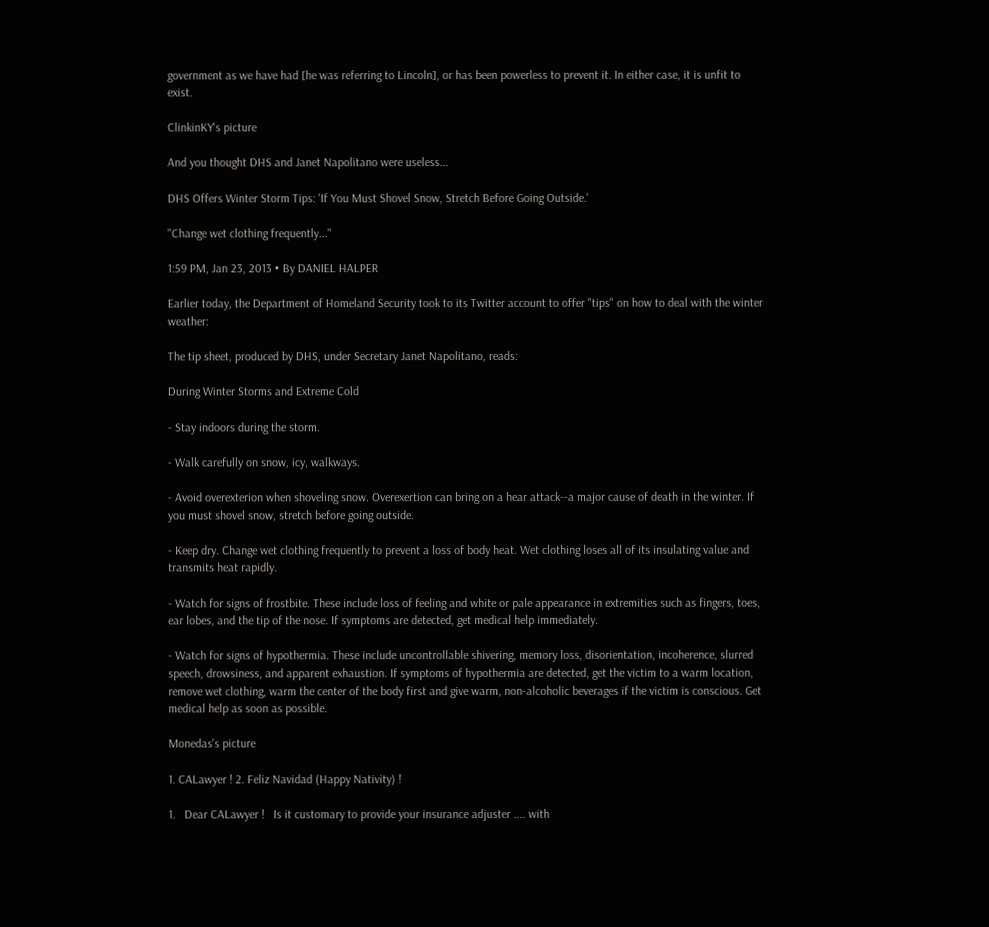government as we have had [he was referring to Lincoln], or has been powerless to prevent it. In either case, it is unfit to exist.

ClinkinKY's picture

And you thought DHS and Janet Napolitano were useless...

DHS Offers Winter Storm Tips: 'If You Must Shovel Snow, Stretch Before Going Outside.'

"Change wet clothing frequently..."

1:59 PM, Jan 23, 2013 • By DANIEL HALPER

Earlier today, the Department of Homeland Security took to its Twitter account to offer "tips" on how to deal with the winter weather:

The tip sheet, produced by DHS, under Secretary Janet Napolitano, reads:

During Winter Storms and Extreme Cold

- Stay indoors during the storm.

- Walk carefully on snow, icy, walkways.

- Avoid overexterion when shoveling snow. Overexertion can bring on a hear attack--a major cause of death in the winter. If you must shovel snow, stretch before going outside.

- Keep dry. Change wet clothing frequently to prevent a loss of body heat. Wet clothing loses all of its insulating value and transmits heat rapidly.

- Watch for signs of frostbite. These include loss of feeling and white or pale appearance in extremities such as fingers, toes, ear lobes, and the tip of the nose. If symptoms are detected, get medical help immediately.

- Watch for signs of hypothermia. These include uncontrollable shivering, memory loss, disorientation, incoherence, slurred speech, drowsiness, and apparent exhaustion. If symptoms of hypothermia are detected, get the victim to a warm location, remove wet clothing, warm the center of the body first and give warm, non-alcoholic beverages if the victim is conscious. Get medical help as soon as possible.

Monedas's picture

1. CALawyer ! 2. Feliz Navidad (Happy Nativity) !

1.   Dear CALawyer !   Is it customary to provide your insurance adjuster .... with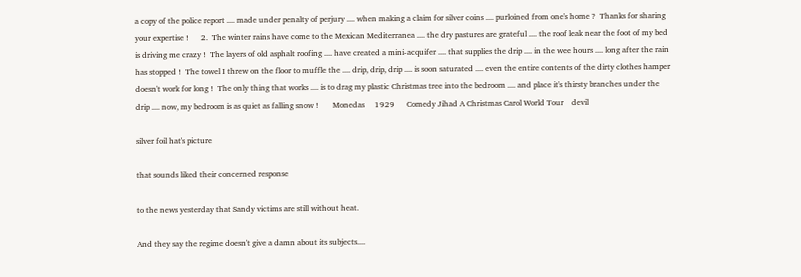a copy of the police report .... made under penalty of perjury .... when making a claim for silver coins .... purloined from one's home ?  Thanks for sharing your expertise !      2.  The winter rains have come to the Mexican Mediterranea .... the dry pastures are grateful .... the roof leak near the foot of my bed is driving me crazy !  The layers of old asphalt roofing .... have created a mini-acquifer .... that supplies the drip .... in the wee hours .... long after the rain has stopped !  The towel I threw on the floor to muffle the .... drip, drip, drip .... is soon saturated .... even the entire contents of the dirty clothes hamper doesn't work for long !  The only thing that works .... is to drag my plastic Christmas tree into the bedroom .... and place it's thirsty branches under the drip .... now, my bedroom is as quiet as falling snow !       Monedas     1929      Comedy Jihad A Christmas Carol World Tour    devil

silver foil hat's picture

that sounds liked their concerned response

to the news yesterday that Sandy victims are still without heat.

And they say the regime doesn't give a damn about its subjects....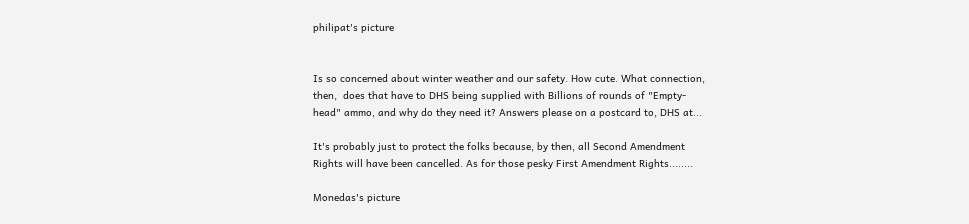philipat's picture


Is so concerned about winter weather and our safety. How cute. What connection, then,  does that have to DHS being supplied with Billions of rounds of "Empty-head" ammo, and why do they need it? Answers please on a postcard to, DHS at...

It's probably just to protect the folks because, by then, all Second Amendment Rights will have been cancelled. As for those pesky First Amendment Rights........

Monedas's picture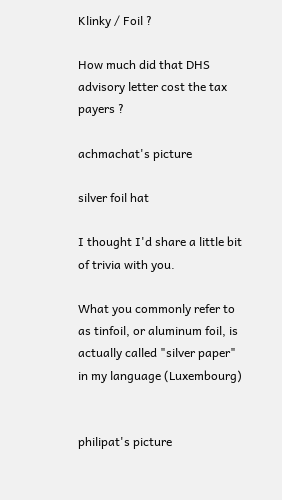Klinky / Foil ?

How much did that DHS advisory letter cost the tax payers ?

achmachat's picture

silver foil hat

I thought I'd share a little bit of trivia with you.

What you commonly refer to as tinfoil, or aluminum foil, is actually called "silver paper" in my language (Luxembourg)


philipat's picture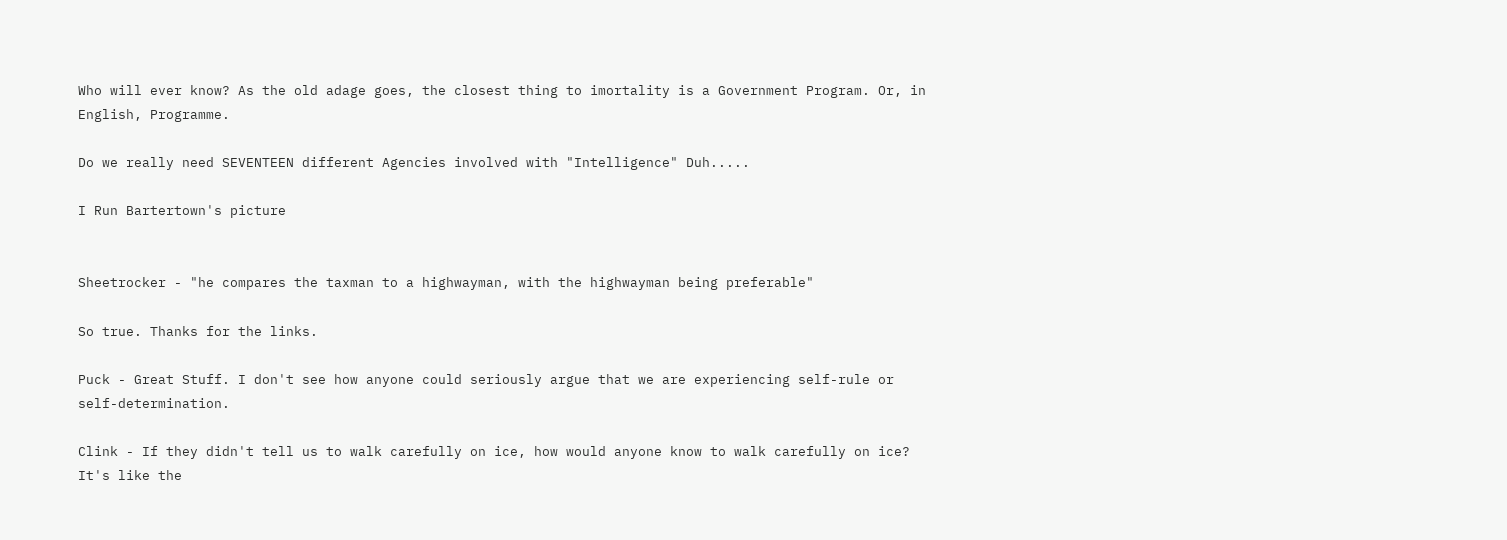Who will ever know? As the old adage goes, the closest thing to imortality is a Government Program. Or, in English, Programme.

Do we really need SEVENTEEN different Agencies involved with "Intelligence" Duh.....

I Run Bartertown's picture


Sheetrocker - "he compares the taxman to a highwayman, with the highwayman being preferable"

So true. Thanks for the links.

Puck - Great Stuff. I don't see how anyone could seriously argue that we are experiencing self-rule or self-determination.

Clink - If they didn't tell us to walk carefully on ice, how would anyone know to walk carefully on ice? It's like the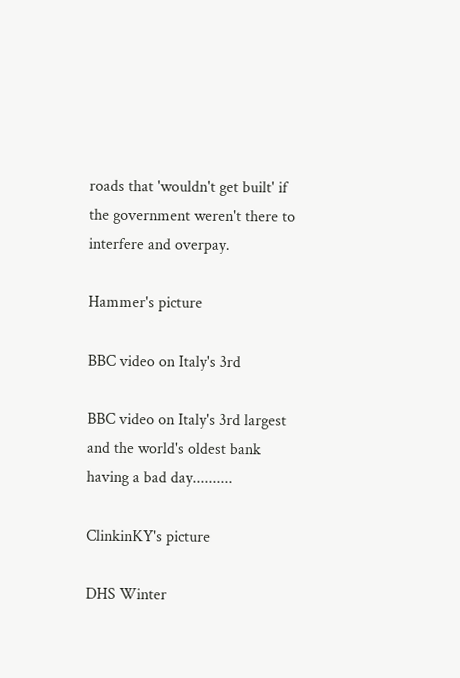roads that 'wouldn't get built' if the government weren't there to interfere and overpay.

Hammer's picture

BBC video on Italy's 3rd

BBC video on Italy's 3rd largest and the world's oldest bank having a bad day..........

ClinkinKY's picture

DHS Winter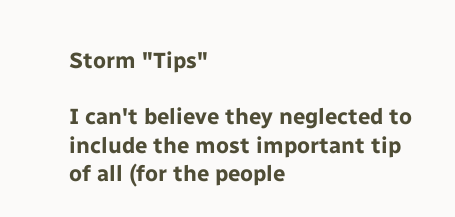Storm "Tips"

I can't believe they neglected to include the most important tip of all (for the people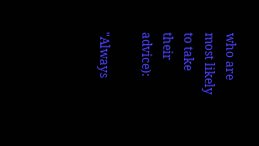who are most likely to take their advice):

"Always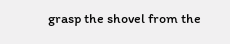grasp the shovel from the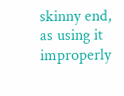skinny end, as using it improperly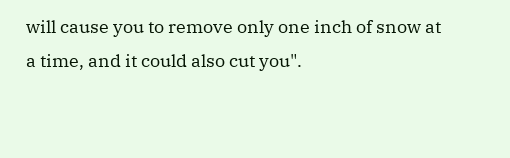will cause you to remove only one inch of snow at a time, and it could also cut you".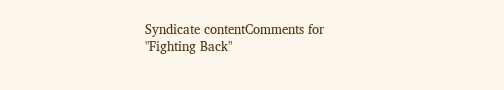Syndicate contentComments for "Fighting Back"